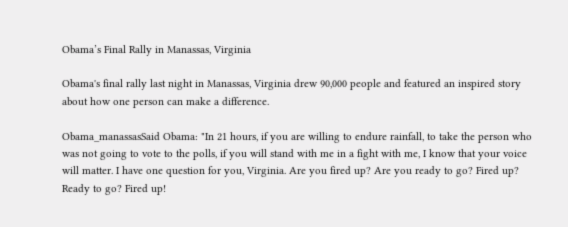Obama’s Final Rally in Manassas, Virginia

Obama's final rally last night in Manassas, Virginia drew 90,000 people and featured an inspired story about how one person can make a difference.

Obama_manassasSaid Obama: "In 21 hours, if you are willing to endure rainfall, to take the person who was not going to vote to the polls, if you will stand with me in a fight with me, I know that your voice will matter. I have one question for you, Virginia. Are you fired up? Are you ready to go? Fired up? Ready to go? Fired up!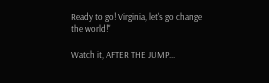Ready to go! Virginia, let's go change the world!"

Watch it, AFTER THE JUMP...